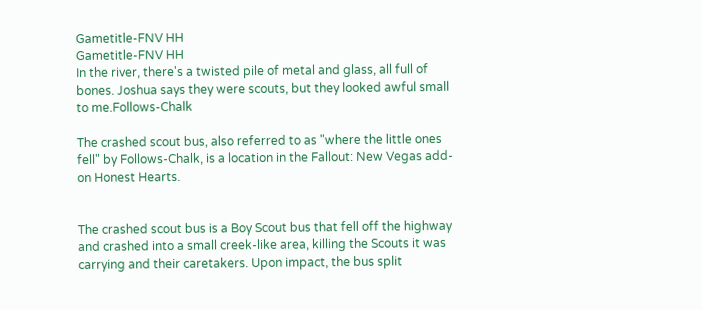Gametitle-FNV HH
Gametitle-FNV HH
In the river, there's a twisted pile of metal and glass, all full of bones. Joshua says they were scouts, but they looked awful small to me.Follows-Chalk

The crashed scout bus, also referred to as "where the little ones fell" by Follows-Chalk, is a location in the Fallout: New Vegas add-on Honest Hearts.


The crashed scout bus is a Boy Scout bus that fell off the highway and crashed into a small creek-like area, killing the Scouts it was carrying and their caretakers. Upon impact, the bus split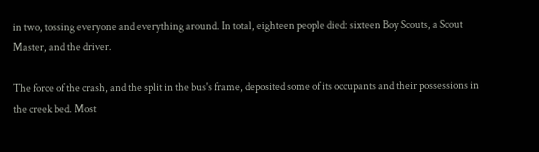in two, tossing everyone and everything around. In total, eighteen people died: sixteen Boy Scouts, a Scout Master, and the driver.

The force of the crash, and the split in the bus's frame, deposited some of its occupants and their possessions in the creek bed. Most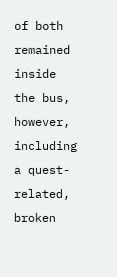of both remained inside the bus, however, including a quest-related, broken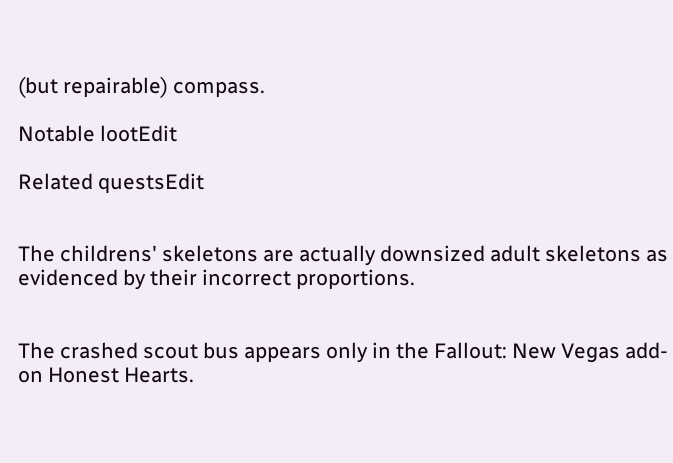(but repairable) compass.

Notable lootEdit

Related questsEdit


The childrens' skeletons are actually downsized adult skeletons as evidenced by their incorrect proportions.


The crashed scout bus appears only in the Fallout: New Vegas add-on Honest Hearts.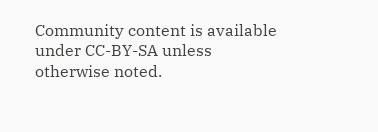Community content is available under CC-BY-SA unless otherwise noted.